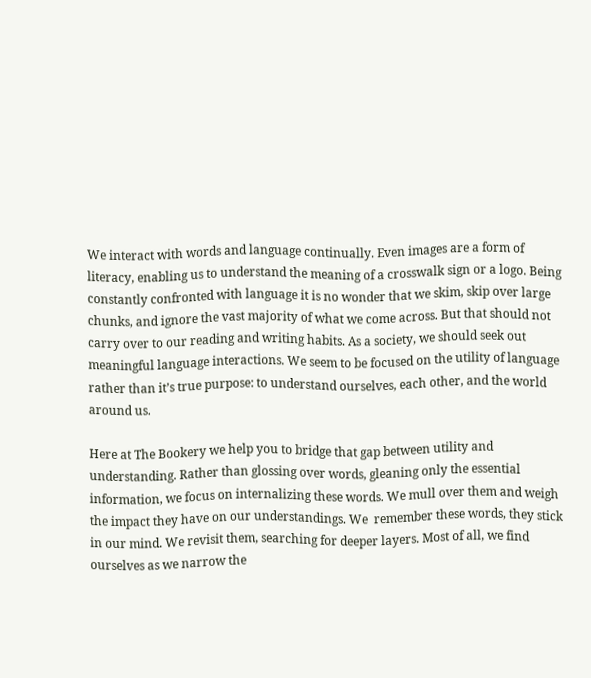We interact with words and language continually. Even images are a form of literacy, enabling us to understand the meaning of a crosswalk sign or a logo. Being constantly confronted with language it is no wonder that we skim, skip over large chunks, and ignore the vast majority of what we come across. But that should not carry over to our reading and writing habits. As a society, we should seek out meaningful language interactions. We seem to be focused on the utility of language rather than it’s true purpose: to understand ourselves, each other, and the world around us.

Here at The Bookery we help you to bridge that gap between utility and understanding. Rather than glossing over words, gleaning only the essential information, we focus on internalizing these words. We mull over them and weigh the impact they have on our understandings. We  remember these words, they stick in our mind. We revisit them, searching for deeper layers. Most of all, we find ourselves as we narrow the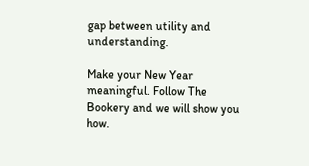gap between utility and understanding.

Make your New Year meaningful. Follow The Bookery and we will show you how.